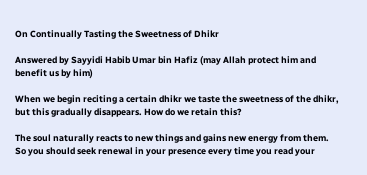On Continually Tasting the Sweetness of Dhikr

Answered by Sayyidi Habib Umar bin Hafiz (may Allah protect him and benefit us by him)

When we begin reciting a certain dhikr we taste the sweetness of the dhikr, but this gradually disappears. How do we retain this?

The soul naturally reacts to new things and gains new energy from them. So you should seek renewal in your presence every time you read your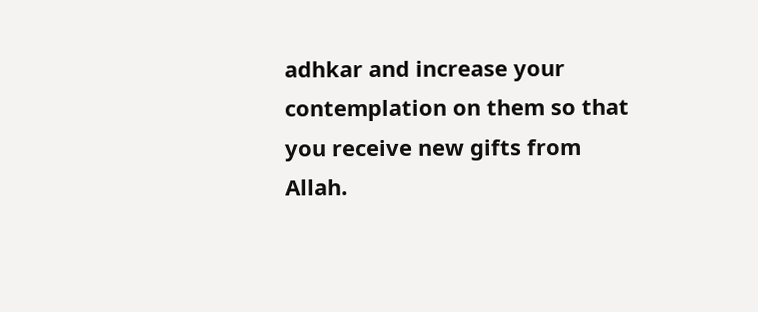adhkar and increase your contemplation on them so that you receive new gifts from Allah.